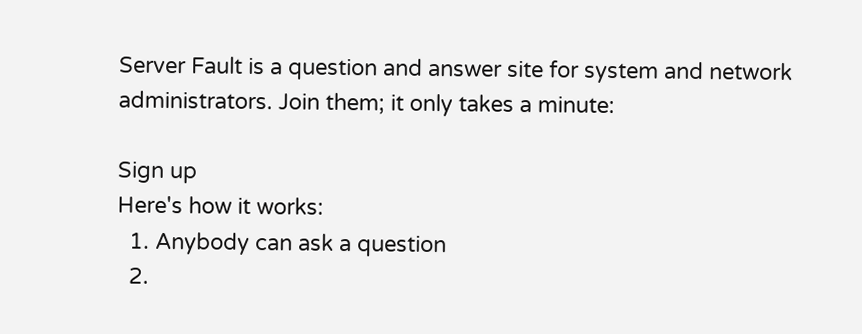Server Fault is a question and answer site for system and network administrators. Join them; it only takes a minute:

Sign up
Here's how it works:
  1. Anybody can ask a question
  2.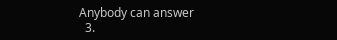Anybody can answer
  3.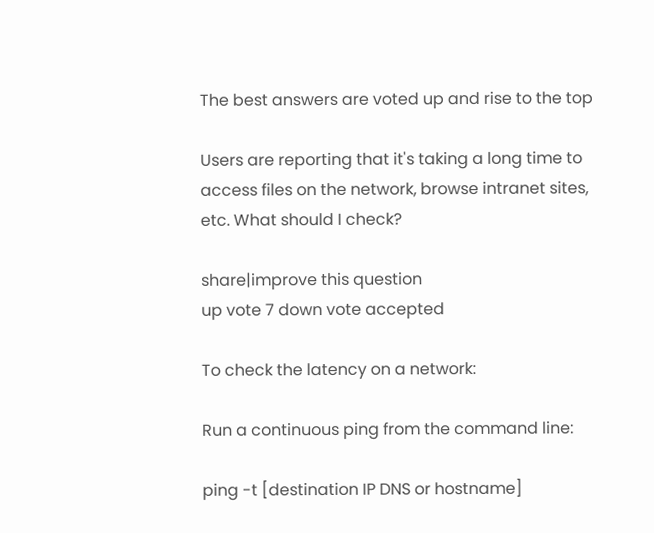The best answers are voted up and rise to the top

Users are reporting that it's taking a long time to access files on the network, browse intranet sites, etc. What should I check?

share|improve this question
up vote 7 down vote accepted

To check the latency on a network:

Run a continuous ping from the command line:

ping -t [destination IP DNS or hostname]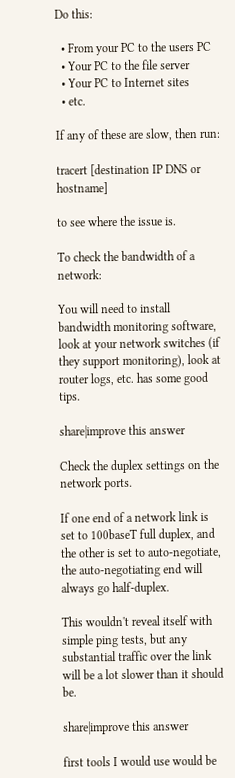Do this:

  • From your PC to the users PC
  • Your PC to the file server
  • Your PC to Internet sites
  • etc.

If any of these are slow, then run:

tracert [destination IP DNS or hostname]

to see where the issue is.

To check the bandwidth of a network:

You will need to install bandwidth monitoring software, look at your network switches (if they support monitoring), look at router logs, etc. has some good tips.

share|improve this answer

Check the duplex settings on the network ports.

If one end of a network link is set to 100baseT full duplex, and the other is set to auto-negotiate, the auto-negotiating end will always go half-duplex.

This wouldn't reveal itself with simple ping tests, but any substantial traffic over the link will be a lot slower than it should be.

share|improve this answer

first tools I would use would be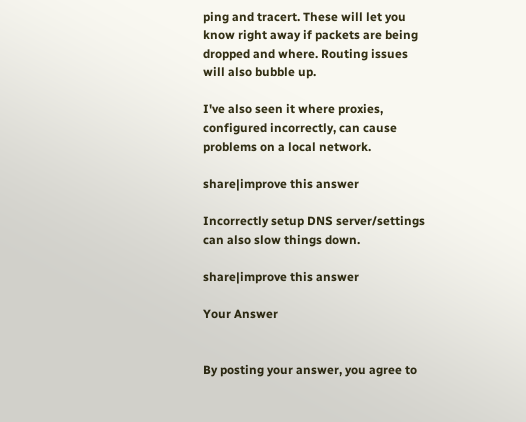ping and tracert. These will let you know right away if packets are being dropped and where. Routing issues will also bubble up.

I've also seen it where proxies, configured incorrectly, can cause problems on a local network.

share|improve this answer

Incorrectly setup DNS server/settings can also slow things down.

share|improve this answer

Your Answer


By posting your answer, you agree to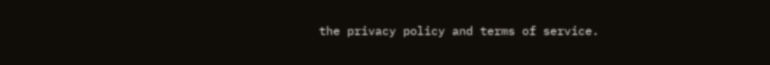the privacy policy and terms of service.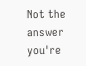Not the answer you're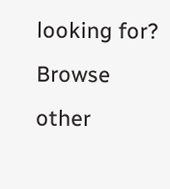looking for? Browse other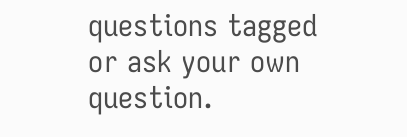questions tagged or ask your own question.